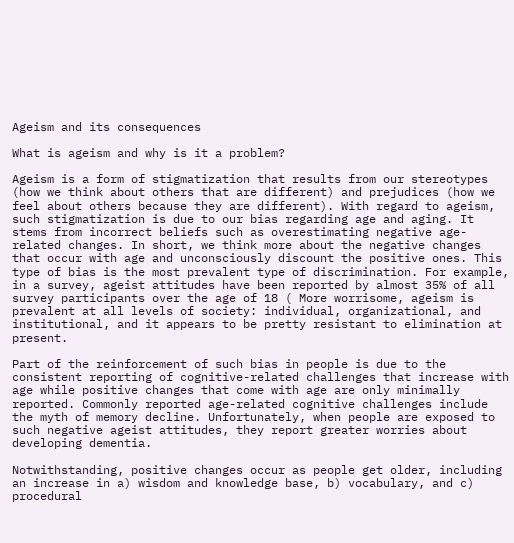Ageism and its consequences

What is ageism and why is it a problem?

Ageism is a form of stigmatization that results from our stereotypes (how we think about others that are different) and prejudices (how we feel about others because they are different). With regard to ageism, such stigmatization is due to our bias regarding age and aging. It stems from incorrect beliefs such as overestimating negative age-related changes. In short, we think more about the negative changes that occur with age and unconsciously discount the positive ones. This type of bias is the most prevalent type of discrimination. For example, in a survey, ageist attitudes have been reported by almost 35% of all survey participants over the age of 18 ( More worrisome, ageism is prevalent at all levels of society: individual, organizational, and institutional, and it appears to be pretty resistant to elimination at present.

Part of the reinforcement of such bias in people is due to the consistent reporting of cognitive-related challenges that increase with age while positive changes that come with age are only minimally reported. Commonly reported age-related cognitive challenges include the myth of memory decline. Unfortunately, when people are exposed to such negative ageist attitudes, they report greater worries about developing dementia.

Notwithstanding, positive changes occur as people get older, including an increase in a) wisdom and knowledge base, b) vocabulary, and c) procedural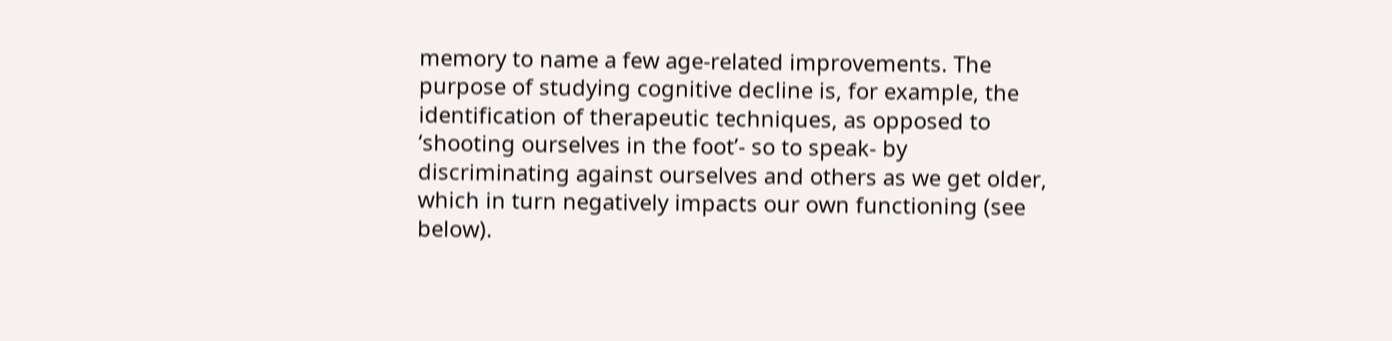memory to name a few age-related improvements. The purpose of studying cognitive decline is, for example, the identification of therapeutic techniques, as opposed to ‘shooting ourselves in the foot’- so to speak- by discriminating against ourselves and others as we get older, which in turn negatively impacts our own functioning (see below).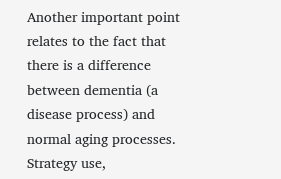Another important point relates to the fact that there is a difference between dementia (a disease process) and normal aging processes. Strategy use,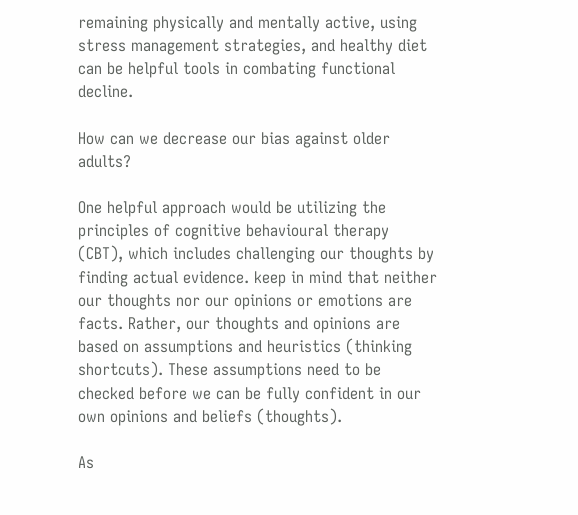remaining physically and mentally active, using stress management strategies, and healthy diet can be helpful tools in combating functional decline.

How can we decrease our bias against older adults?

One helpful approach would be utilizing the principles of cognitive behavioural therapy (CBT), which includes challenging our thoughts by finding actual evidence. keep in mind that neither our thoughts nor our opinions or emotions are facts. Rather, our thoughts and opinions are based on assumptions and heuristics (thinking shortcuts). These assumptions need to be checked before we can be fully confident in our own opinions and beliefs (thoughts).

As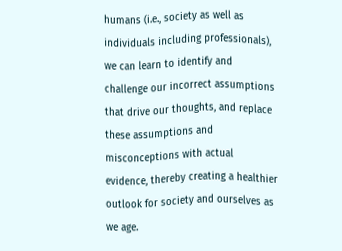humans (i.e., society as well as individuals including professionals), we can learn to identify and challenge our incorrect assumptions that drive our thoughts, and replace these assumptions and misconceptions with actual evidence, thereby creating a healthier outlook for society and ourselves as we age.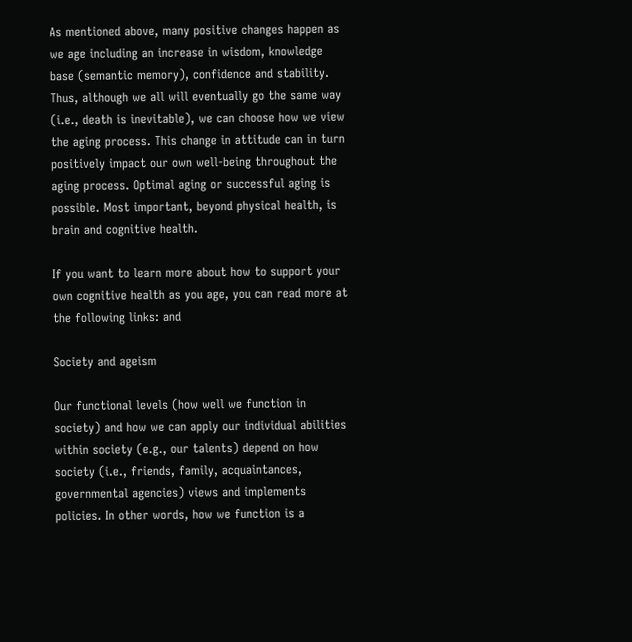As mentioned above, many positive changes happen as we age including an increase in wisdom, knowledge base (semantic memory), confidence and stability. Thus, although we all will eventually go the same way (i.e., death is inevitable), we can choose how we view the aging process. This change in attitude can in turn positively impact our own well-being throughout the aging process. Optimal aging or successful aging is possible. Most important, beyond physical health, is brain and cognitive health.

If you want to learn more about how to support your own cognitive health as you age, you can read more at the following links: and

Society and ageism

Our functional levels (how well we function in society) and how we can apply our individual abilities within society (e.g., our talents) depend on how society (i.e., friends, family, acquaintances, governmental agencies) views and implements policies. In other words, how we function is a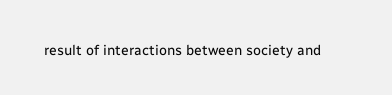result of interactions between society and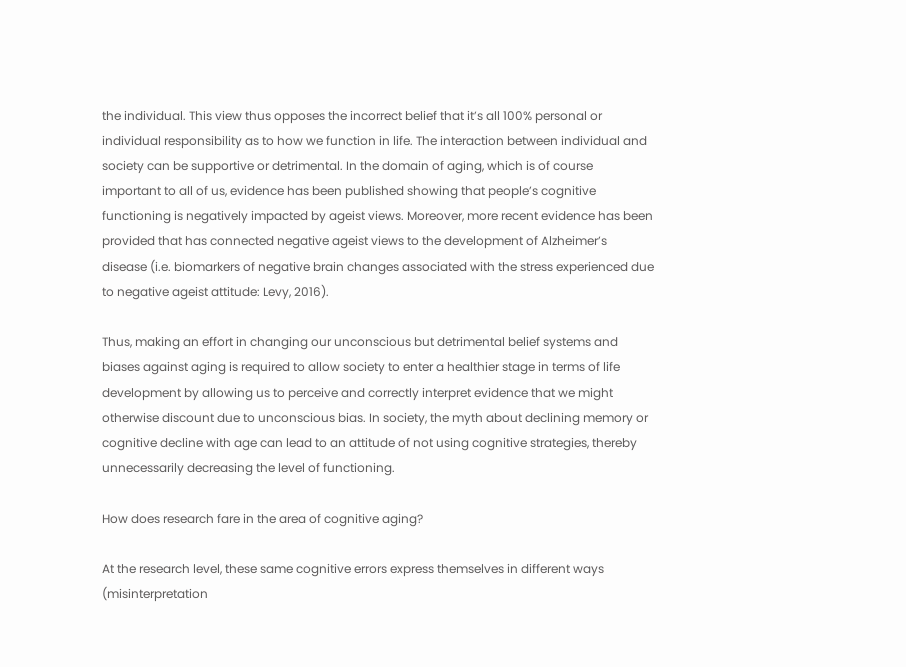the individual. This view thus opposes the incorrect belief that it’s all 100% personal or individual responsibility as to how we function in life. The interaction between individual and society can be supportive or detrimental. In the domain of aging, which is of course important to all of us, evidence has been published showing that people’s cognitive functioning is negatively impacted by ageist views. Moreover, more recent evidence has been provided that has connected negative ageist views to the development of Alzheimer’s disease (i.e. biomarkers of negative brain changes associated with the stress experienced due to negative ageist attitude: Levy, 2016).

Thus, making an effort in changing our unconscious but detrimental belief systems and biases against aging is required to allow society to enter a healthier stage in terms of life development by allowing us to perceive and correctly interpret evidence that we might otherwise discount due to unconscious bias. In society, the myth about declining memory or cognitive decline with age can lead to an attitude of not using cognitive strategies, thereby unnecessarily decreasing the level of functioning.

How does research fare in the area of cognitive aging?

At the research level, these same cognitive errors express themselves in different ways (misinterpretation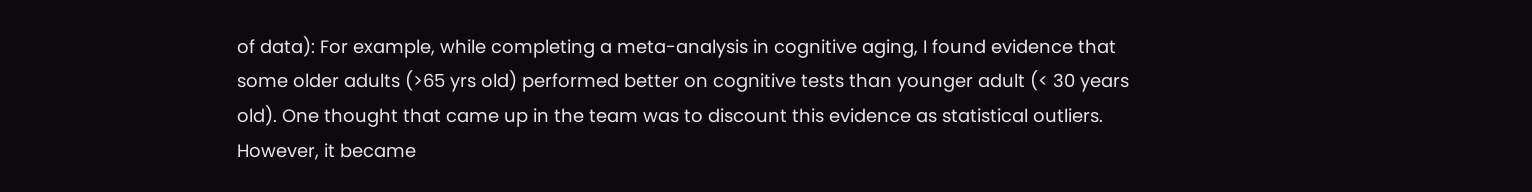of data): For example, while completing a meta-analysis in cognitive aging, I found evidence that some older adults (>65 yrs old) performed better on cognitive tests than younger adult (< 30 years old). One thought that came up in the team was to discount this evidence as statistical outliers. However, it became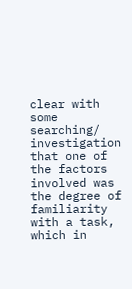clear with some searching/ investigation that one of the factors involved was the degree of familiarity with a task, which in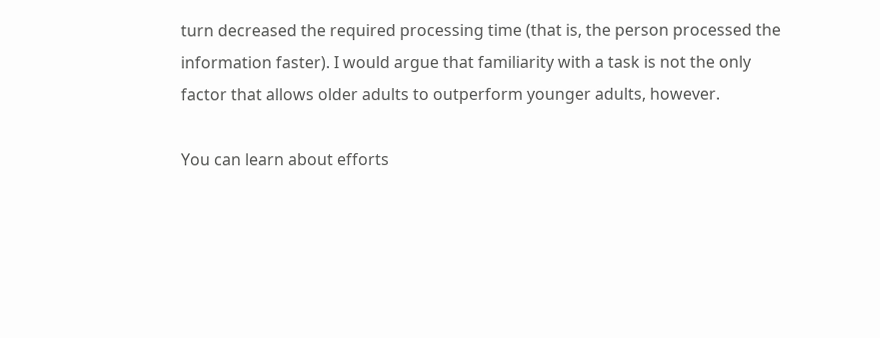turn decreased the required processing time (that is, the person processed the information faster). I would argue that familiarity with a task is not the only factor that allows older adults to outperform younger adults, however.

You can learn about efforts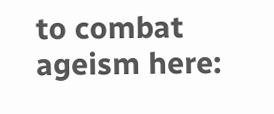to combat ageism here: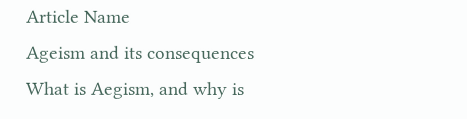Article Name
Ageism and its consequences
What is Aegism, and why is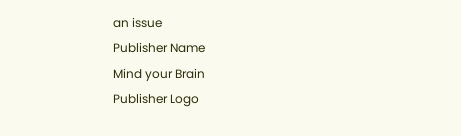an issue
Publisher Name
Mind your Brain
Publisher Logo